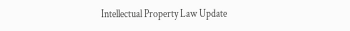Intellectual Property Law Update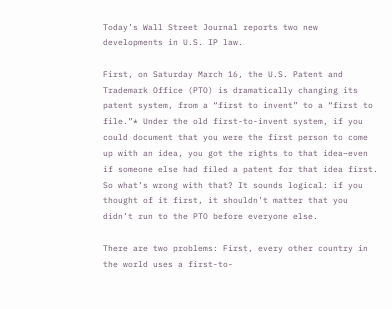Today’s Wall Street Journal reports two new developments in U.S. IP law.

First, on Saturday March 16, the U.S. Patent and Trademark Office (PTO) is dramatically changing its patent system, from a “first to invent” to a “first to file.”* Under the old first-to-invent system, if you could document that you were the first person to come up with an idea, you got the rights to that idea–even if someone else had filed a patent for that idea first. So what’s wrong with that? It sounds logical: if you thought of it first, it shouldn’t matter that you didn’t run to the PTO before everyone else.

There are two problems: First, every other country in the world uses a first-to-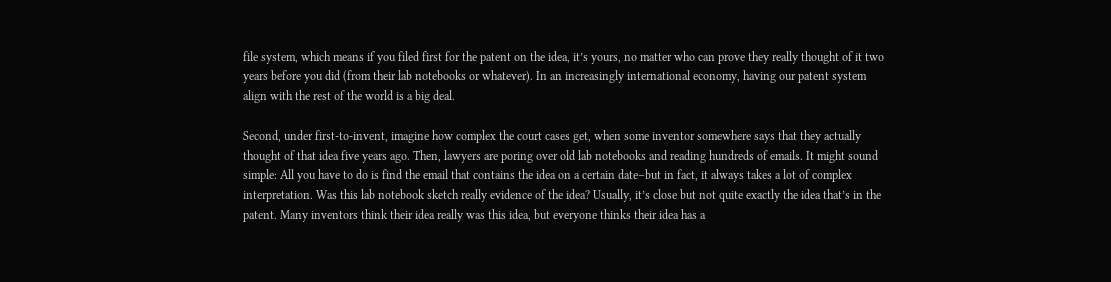file system, which means if you filed first for the patent on the idea, it’s yours, no matter who can prove they really thought of it two years before you did (from their lab notebooks or whatever). In an increasingly international economy, having our patent system align with the rest of the world is a big deal.

Second, under first-to-invent, imagine how complex the court cases get, when some inventor somewhere says that they actually thought of that idea five years ago. Then, lawyers are poring over old lab notebooks and reading hundreds of emails. It might sound simple: All you have to do is find the email that contains the idea on a certain date–but in fact, it always takes a lot of complex interpretation. Was this lab notebook sketch really evidence of the idea? Usually, it’s close but not quite exactly the idea that’s in the patent. Many inventors think their idea really was this idea, but everyone thinks their idea has a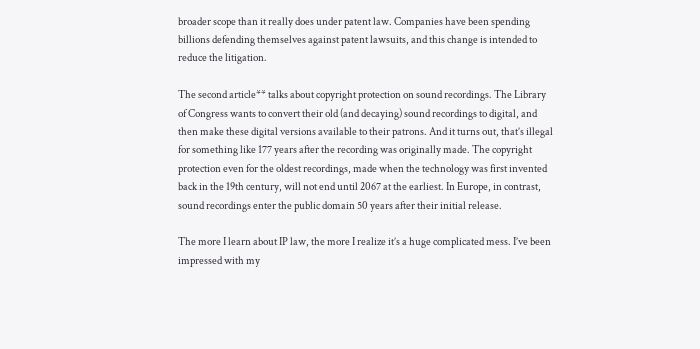broader scope than it really does under patent law. Companies have been spending billions defending themselves against patent lawsuits, and this change is intended to reduce the litigation.

The second article** talks about copyright protection on sound recordings. The Library of Congress wants to convert their old (and decaying) sound recordings to digital, and then make these digital versions available to their patrons. And it turns out, that’s illegal for something like 177 years after the recording was originally made. The copyright protection even for the oldest recordings, made when the technology was first invented back in the 19th century, will not end until 2067 at the earliest. In Europe, in contrast, sound recordings enter the public domain 50 years after their initial release.

The more I learn about IP law, the more I realize it’s a huge complicated mess. I’ve been impressed with my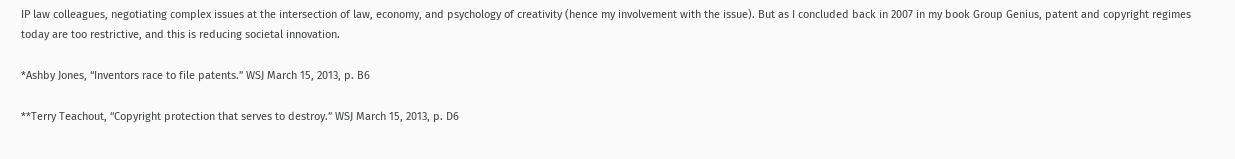IP law colleagues, negotiating complex issues at the intersection of law, economy, and psychology of creativity (hence my involvement with the issue). But as I concluded back in 2007 in my book Group Genius, patent and copyright regimes today are too restrictive, and this is reducing societal innovation.

*Ashby Jones, “Inventors race to file patents.” WSJ March 15, 2013, p. B6

**Terry Teachout, “Copyright protection that serves to destroy.” WSJ March 15, 2013, p. D6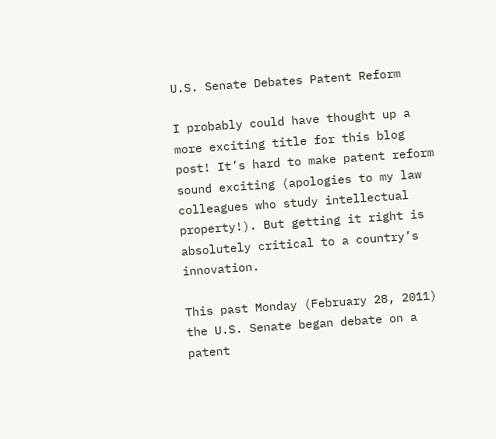U.S. Senate Debates Patent Reform

I probably could have thought up a more exciting title for this blog post! It’s hard to make patent reform sound exciting (apologies to my law colleagues who study intellectual property!). But getting it right is absolutely critical to a country’s innovation.

This past Monday (February 28, 2011) the U.S. Senate began debate on a patent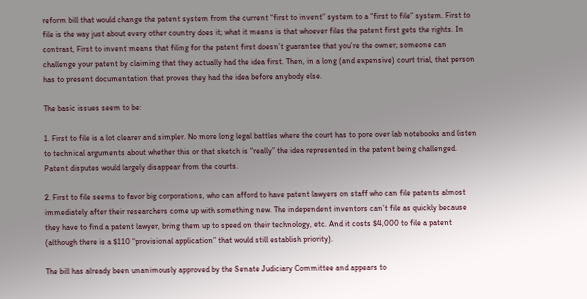reform bill that would change the patent system from the current “first to invent” system to a “first to file” system. First to file is the way just about every other country does it; what it means is that whoever files the patent first gets the rights. In contrast, First to invent means that filing for the patent first doesn’t guarantee that you’re the owner; someone can challenge your patent by claiming that they actually had the idea first. Then, in a long (and expensive) court trial, that person has to present documentation that proves they had the idea before anybody else.

The basic issues seem to be:

1. First to file is a lot clearer and simpler. No more long legal battles where the court has to pore over lab notebooks and listen to technical arguments about whether this or that sketch is “really” the idea represented in the patent being challenged. Patent disputes would largely disappear from the courts.

2. First to file seems to favor big corporations, who can afford to have patent lawyers on staff who can file patents almost immediately after their researchers come up with something new. The independent inventors can’t file as quickly because they have to find a patent lawyer, bring them up to speed on their technology, etc. And it costs $4,000 to file a patent (although there is a $110 “provisional application” that would still establish priority).

The bill has already been unanimously approved by the Senate Judiciary Committee and appears to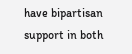have bipartisan support in both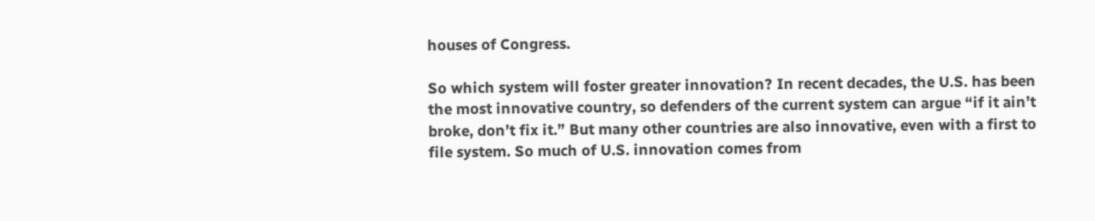houses of Congress.

So which system will foster greater innovation? In recent decades, the U.S. has been the most innovative country, so defenders of the current system can argue “if it ain’t broke, don’t fix it.” But many other countries are also innovative, even with a first to file system. So much of U.S. innovation comes from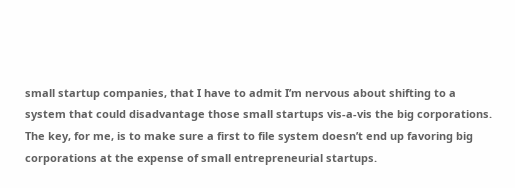small startup companies, that I have to admit I’m nervous about shifting to a system that could disadvantage those small startups vis-a-vis the big corporations. The key, for me, is to make sure a first to file system doesn’t end up favoring big corporations at the expense of small entrepreneurial startups.